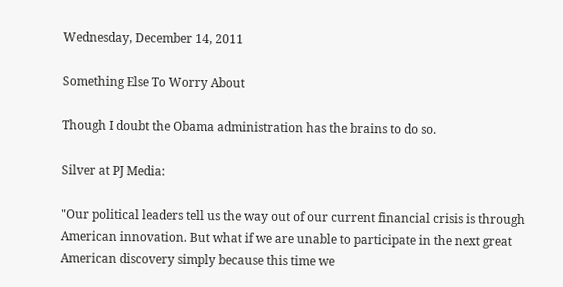Wednesday, December 14, 2011

Something Else To Worry About

Though I doubt the Obama administration has the brains to do so.

Silver at PJ Media:

"Our political leaders tell us the way out of our current financial crisis is through American innovation. But what if we are unable to participate in the next great American discovery simply because this time we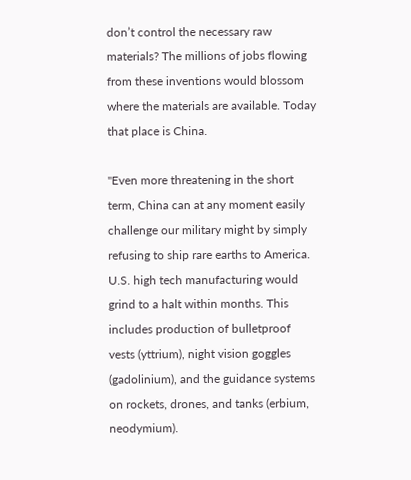don’t control the necessary raw materials? The millions of jobs flowing from these inventions would blossom where the materials are available. Today that place is China.

"Even more threatening in the short term, China can at any moment easily challenge our military might by simply refusing to ship rare earths to America. U.S. high tech manufacturing would grind to a halt within months. This includes production of bulletproof vests (yttrium), night vision goggles (gadolinium), and the guidance systems on rockets, drones, and tanks (erbium, neodymium).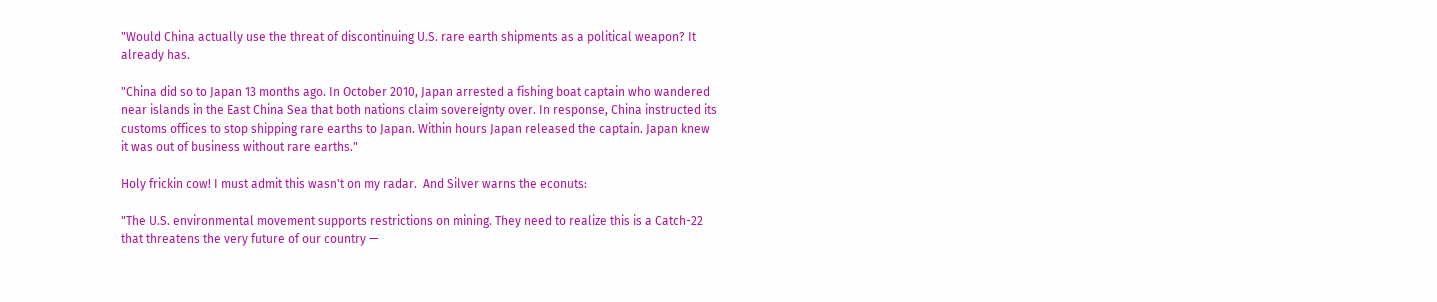"Would China actually use the threat of discontinuing U.S. rare earth shipments as a political weapon? It already has.

"China did so to Japan 13 months ago. In October 2010, Japan arrested a fishing boat captain who wandered near islands in the East China Sea that both nations claim sovereignty over. In response, China instructed its customs offices to stop shipping rare earths to Japan. Within hours Japan released the captain. Japan knew it was out of business without rare earths."

Holy frickin cow! I must admit this wasn't on my radar.  And Silver warns the econuts:

"The U.S. environmental movement supports restrictions on mining. They need to realize this is a Catch-22 that threatens the very future of our country —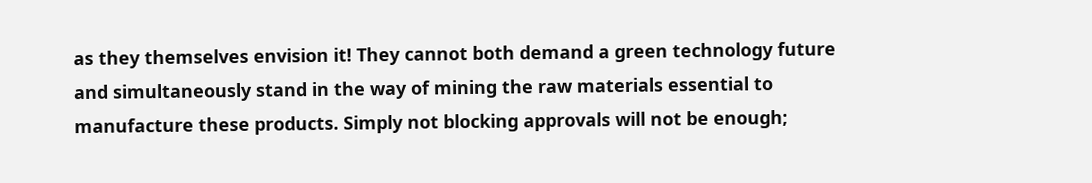as they themselves envision it! They cannot both demand a green technology future and simultaneously stand in the way of mining the raw materials essential to manufacture these products. Simply not blocking approvals will not be enough;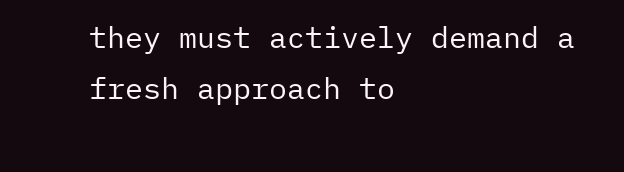they must actively demand a fresh approach to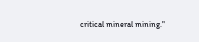critical mineral mining."